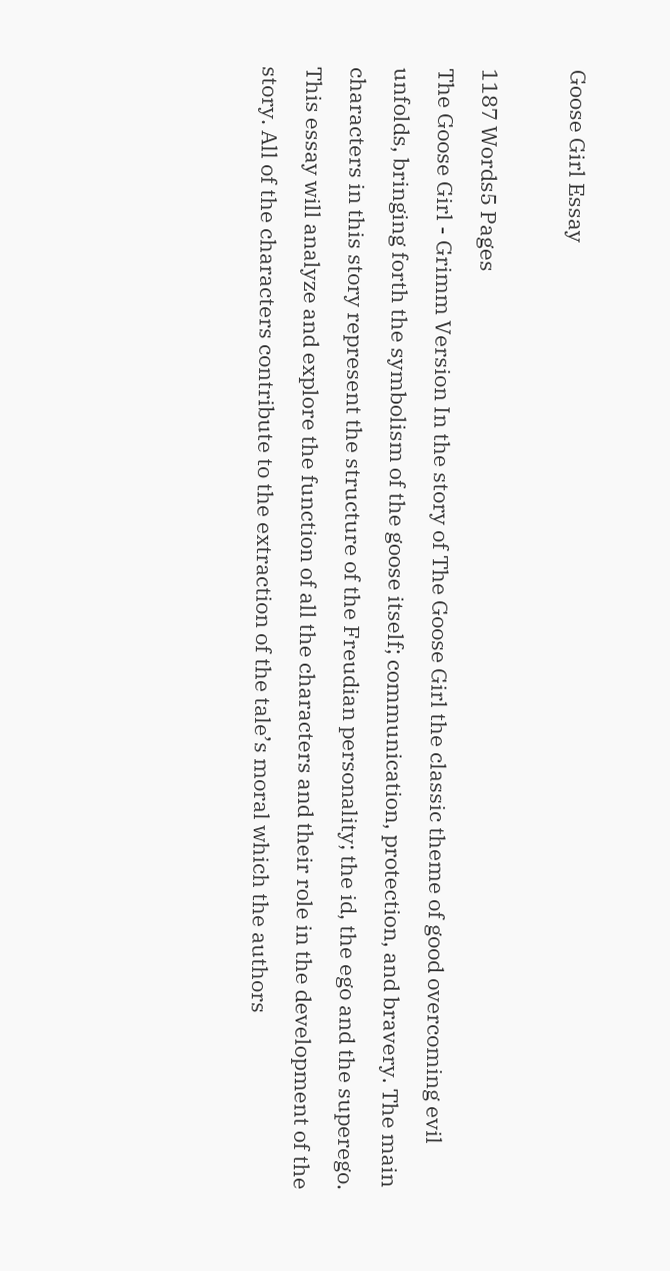Goose Girl Essay

1187 Words5 Pages
The Goose Girl - Grimm Version In the story of The Goose Girl the classic theme of good overcoming evil unfolds, bringing forth the symbolism of the goose itself; communication, protection, and bravery. The main characters in this story represent the structure of the Freudian personality; the id, the ego and the superego. This essay will analyze and explore the function of all the characters and their role in the development of the story. All of the characters contribute to the extraction of the tale’s moral which the authors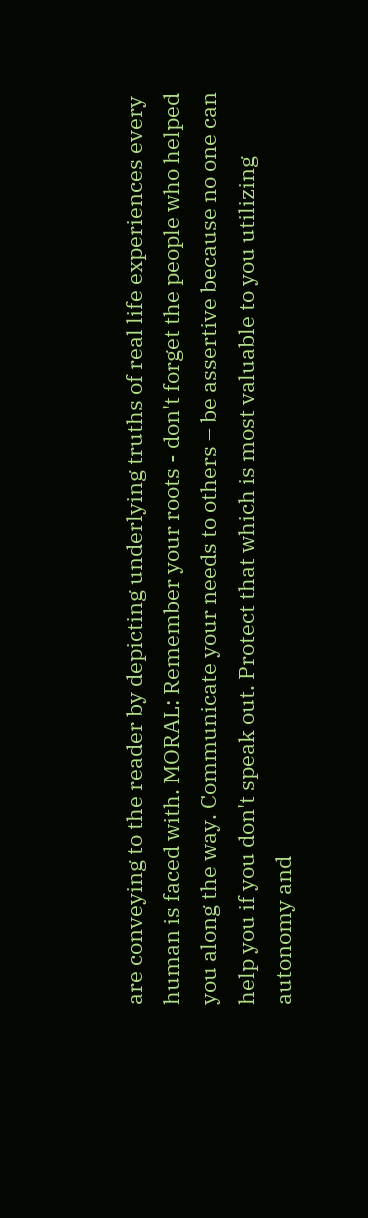are conveying to the reader by depicting underlying truths of real life experiences every human is faced with. MORAL: Remember your roots - don't forget the people who helped you along the way. Communicate your needs to others – be assertive because no one can help you if you don't speak out. Protect that which is most valuable to you utilizing autonomy and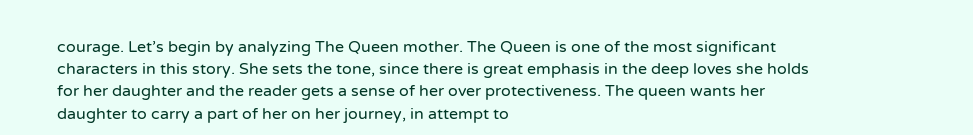courage. Let’s begin by analyzing The Queen mother. The Queen is one of the most significant characters in this story. She sets the tone, since there is great emphasis in the deep loves she holds for her daughter and the reader gets a sense of her over protectiveness. The queen wants her daughter to carry a part of her on her journey, in attempt to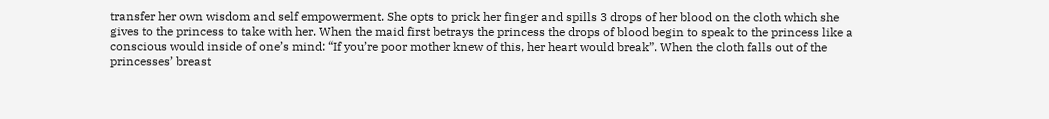transfer her own wisdom and self empowerment. She opts to prick her finger and spills 3 drops of her blood on the cloth which she gives to the princess to take with her. When the maid first betrays the princess the drops of blood begin to speak to the princess like a conscious would inside of one’s mind: “If you’re poor mother knew of this, her heart would break”. When the cloth falls out of the princesses’ breast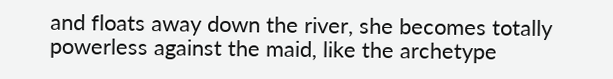and floats away down the river, she becomes totally powerless against the maid, like the archetype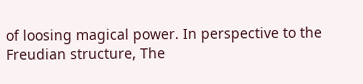of loosing magical power. In perspective to the Freudian structure, The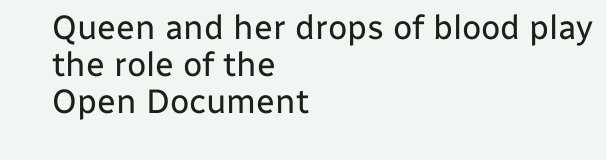Queen and her drops of blood play the role of the
Open Document